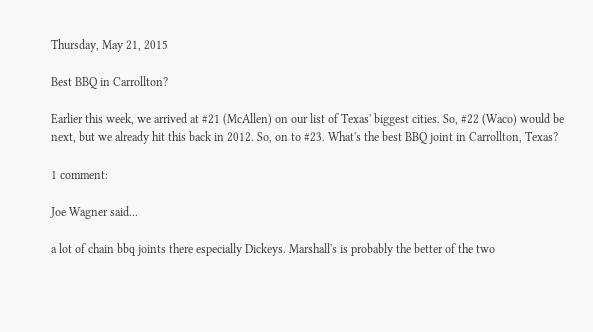Thursday, May 21, 2015

Best BBQ in Carrollton?

Earlier this week, we arrived at #21 (McAllen) on our list of Texas' biggest cities. So, #22 (Waco) would be next, but we already hit this back in 2012. So, on to #23. What's the best BBQ joint in Carrollton, Texas?

1 comment:

Joe Wagner said...

a lot of chain bbq joints there especially Dickeys. Marshall's is probably the better of the two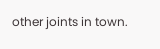other joints in town.